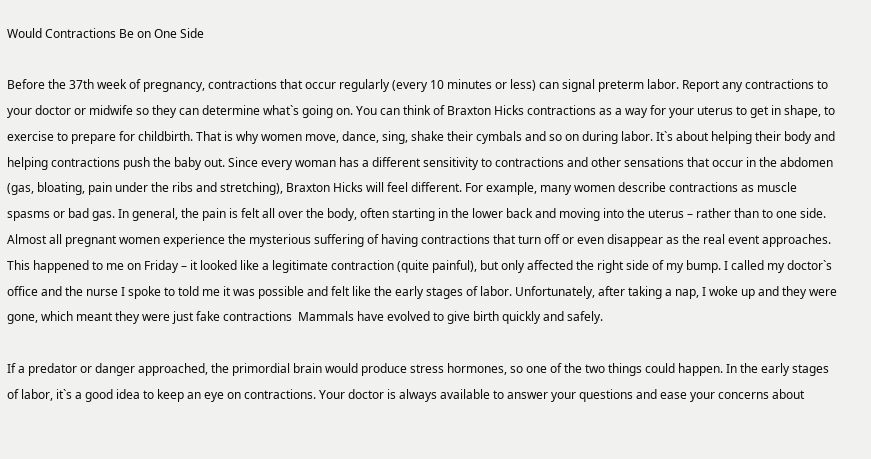Would Contractions Be on One Side

Before the 37th week of pregnancy, contractions that occur regularly (every 10 minutes or less) can signal preterm labor. Report any contractions to your doctor or midwife so they can determine what`s going on. You can think of Braxton Hicks contractions as a way for your uterus to get in shape, to exercise to prepare for childbirth. That is why women move, dance, sing, shake their cymbals and so on during labor. It`s about helping their body and helping contractions push the baby out. Since every woman has a different sensitivity to contractions and other sensations that occur in the abdomen (gas, bloating, pain under the ribs and stretching), Braxton Hicks will feel different. For example, many women describe contractions as muscle spasms or bad gas. In general, the pain is felt all over the body, often starting in the lower back and moving into the uterus – rather than to one side. Almost all pregnant women experience the mysterious suffering of having contractions that turn off or even disappear as the real event approaches. This happened to me on Friday – it looked like a legitimate contraction (quite painful), but only affected the right side of my bump. I called my doctor`s office and the nurse I spoke to told me it was possible and felt like the early stages of labor. Unfortunately, after taking a nap, I woke up and they were gone, which meant they were just fake contractions  Mammals have evolved to give birth quickly and safely.

If a predator or danger approached, the primordial brain would produce stress hormones, so one of the two things could happen. In the early stages of labor, it`s a good idea to keep an eye on contractions. Your doctor is always available to answer your questions and ease your concerns about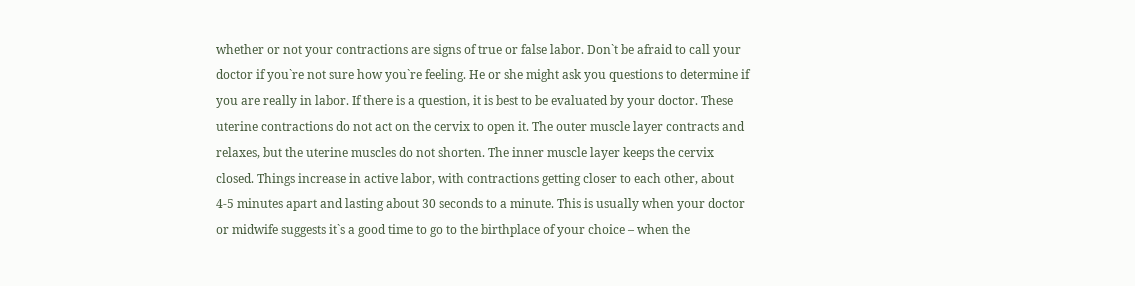whether or not your contractions are signs of true or false labor. Don`t be afraid to call your doctor if you`re not sure how you`re feeling. He or she might ask you questions to determine if you are really in labor. If there is a question, it is best to be evaluated by your doctor. These uterine contractions do not act on the cervix to open it. The outer muscle layer contracts and relaxes, but the uterine muscles do not shorten. The inner muscle layer keeps the cervix closed. Things increase in active labor, with contractions getting closer to each other, about 4-5 minutes apart and lasting about 30 seconds to a minute. This is usually when your doctor or midwife suggests it`s a good time to go to the birthplace of your choice – when the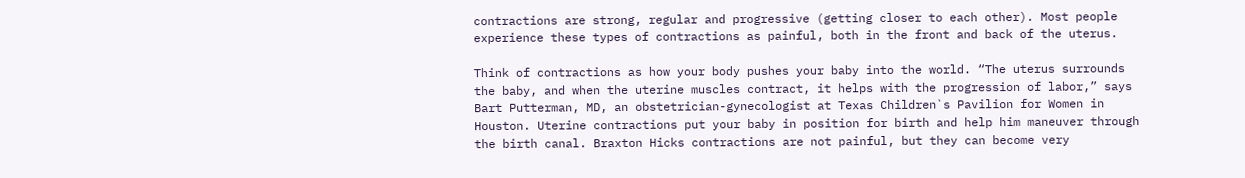contractions are strong, regular and progressive (getting closer to each other). Most people experience these types of contractions as painful, both in the front and back of the uterus.

Think of contractions as how your body pushes your baby into the world. “The uterus surrounds the baby, and when the uterine muscles contract, it helps with the progression of labor,” says Bart Putterman, MD, an obstetrician-gynecologist at Texas Children`s Pavilion for Women in Houston. Uterine contractions put your baby in position for birth and help him maneuver through the birth canal. Braxton Hicks contractions are not painful, but they can become very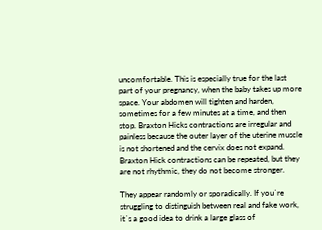uncomfortable. This is especially true for the last part of your pregnancy, when the baby takes up more space. Your abdomen will tighten and harden, sometimes for a few minutes at a time, and then stop. Braxton Hicks contractions are irregular and painless because the outer layer of the uterine muscle is not shortened and the cervix does not expand. Braxton Hick contractions can be repeated, but they are not rhythmic, they do not become stronger.

They appear randomly or sporadically. If you`re struggling to distinguish between real and fake work, it`s a good idea to drink a large glass of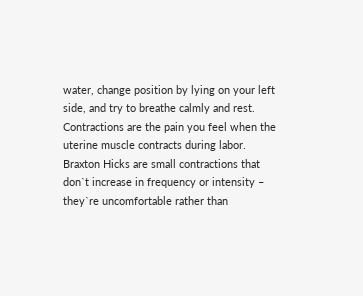water, change position by lying on your left side, and try to breathe calmly and rest. Contractions are the pain you feel when the uterine muscle contracts during labor. Braxton Hicks are small contractions that don`t increase in frequency or intensity – they`re uncomfortable rather than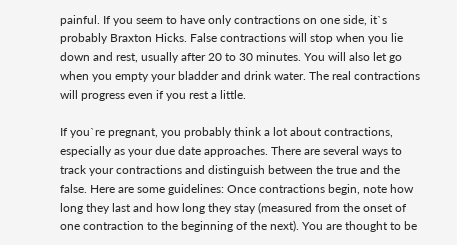painful. If you seem to have only contractions on one side, it`s probably Braxton Hicks. False contractions will stop when you lie down and rest, usually after 20 to 30 minutes. You will also let go when you empty your bladder and drink water. The real contractions will progress even if you rest a little.

If you`re pregnant, you probably think a lot about contractions, especially as your due date approaches. There are several ways to track your contractions and distinguish between the true and the false. Here are some guidelines: Once contractions begin, note how long they last and how long they stay (measured from the onset of one contraction to the beginning of the next). You are thought to be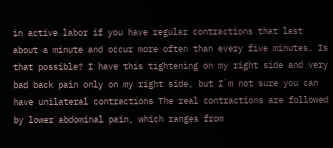in active labor if you have regular contractions that last about a minute and occur more often than every five minutes. Is that possible? I have this tightening on my right side and very bad back pain only on my right side, but I`m not sure you can have unilateral contractions The real contractions are followed by lower abdominal pain, which ranges from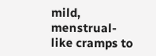mild, menstrual-like cramps to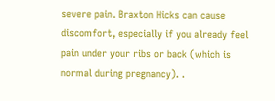severe pain. Braxton Hicks can cause discomfort, especially if you already feel pain under your ribs or back (which is normal during pregnancy). .